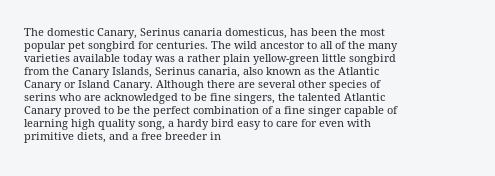The domestic Canary, Serinus canaria domesticus, has been the most popular pet songbird for centuries. The wild ancestor to all of the many varieties available today was a rather plain yellow-green little songbird from the Canary Islands, Serinus canaria, also known as the Atlantic Canary or Island Canary. Although there are several other species of serins who are acknowledged to be fine singers, the talented Atlantic Canary proved to be the perfect combination of a fine singer capable of learning high quality song, a hardy bird easy to care for even with primitive diets, and a free breeder in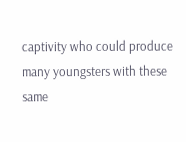captivity who could produce many youngsters with these same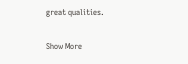great qualities.

Show More